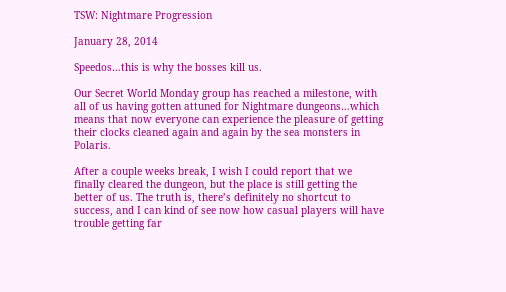TSW: Nightmare Progression

January 28, 2014

Speedos…this is why the bosses kill us.

Our Secret World Monday group has reached a milestone, with all of us having gotten attuned for Nightmare dungeons…which means that now everyone can experience the pleasure of getting their clocks cleaned again and again by the sea monsters in Polaris.

After a couple weeks break, I wish I could report that we finally cleared the dungeon, but the place is still getting the better of us. The truth is, there’s definitely no shortcut to success, and I can kind of see now how casual players will have trouble getting far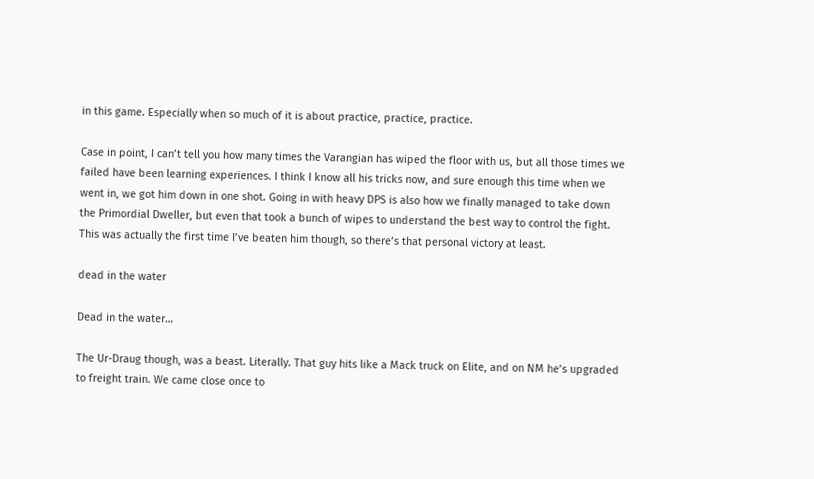in this game. Especially when so much of it is about practice, practice, practice.

Case in point, I can’t tell you how many times the Varangian has wiped the floor with us, but all those times we failed have been learning experiences. I think I know all his tricks now, and sure enough this time when we went in, we got him down in one shot. Going in with heavy DPS is also how we finally managed to take down the Primordial Dweller, but even that took a bunch of wipes to understand the best way to control the fight. This was actually the first time I’ve beaten him though, so there’s that personal victory at least.

dead in the water

Dead in the water…

The Ur-Draug though, was a beast. Literally. That guy hits like a Mack truck on Elite, and on NM he’s upgraded to freight train. We came close once to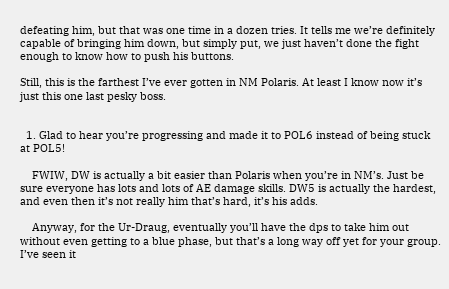defeating him, but that was one time in a dozen tries. It tells me we’re definitely capable of bringing him down, but simply put, we just haven’t done the fight enough to know how to push his buttons.

Still, this is the farthest I’ve ever gotten in NM Polaris. At least I know now it’s just this one last pesky boss.


  1. Glad to hear you’re progressing and made it to POL6 instead of being stuck at POL5!

    FWIW, DW is actually a bit easier than Polaris when you’re in NM’s. Just be sure everyone has lots and lots of AE damage skills. DW5 is actually the hardest, and even then it’s not really him that’s hard, it’s his adds.

    Anyway, for the Ur-Draug, eventually you’ll have the dps to take him out without even getting to a blue phase, but that’s a long way off yet for your group. I’ve seen it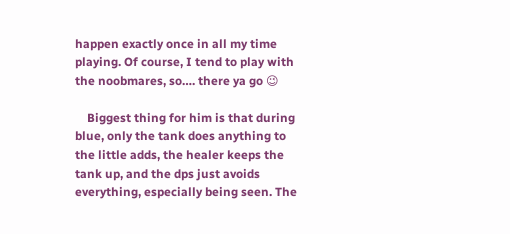happen exactly once in all my time playing. Of course, I tend to play with the noobmares, so…. there ya go 😉

    Biggest thing for him is that during blue, only the tank does anything to the little adds, the healer keeps the tank up, and the dps just avoids everything, especially being seen. The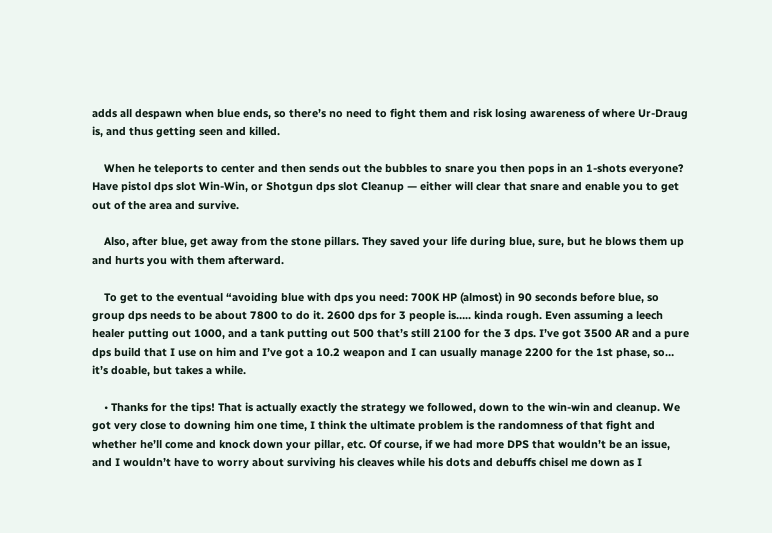adds all despawn when blue ends, so there’s no need to fight them and risk losing awareness of where Ur-Draug is, and thus getting seen and killed.

    When he teleports to center and then sends out the bubbles to snare you then pops in an 1-shots everyone? Have pistol dps slot Win-Win, or Shotgun dps slot Cleanup — either will clear that snare and enable you to get out of the area and survive.

    Also, after blue, get away from the stone pillars. They saved your life during blue, sure, but he blows them up and hurts you with them afterward.

    To get to the eventual “avoiding blue with dps you need: 700K HP (almost) in 90 seconds before blue, so group dps needs to be about 7800 to do it. 2600 dps for 3 people is….. kinda rough. Even assuming a leech healer putting out 1000, and a tank putting out 500 that’s still 2100 for the 3 dps. I’ve got 3500 AR and a pure dps build that I use on him and I’ve got a 10.2 weapon and I can usually manage 2200 for the 1st phase, so… it’s doable, but takes a while.

    • Thanks for the tips! That is actually exactly the strategy we followed, down to the win-win and cleanup. We got very close to downing him one time, I think the ultimate problem is the randomness of that fight and whether he’ll come and knock down your pillar, etc. Of course, if we had more DPS that wouldn’t be an issue, and I wouldn’t have to worry about surviving his cleaves while his dots and debuffs chisel me down as I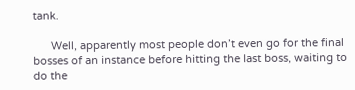tank.

      Well, apparently most people don’t even go for the final bosses of an instance before hitting the last boss, waiting to do the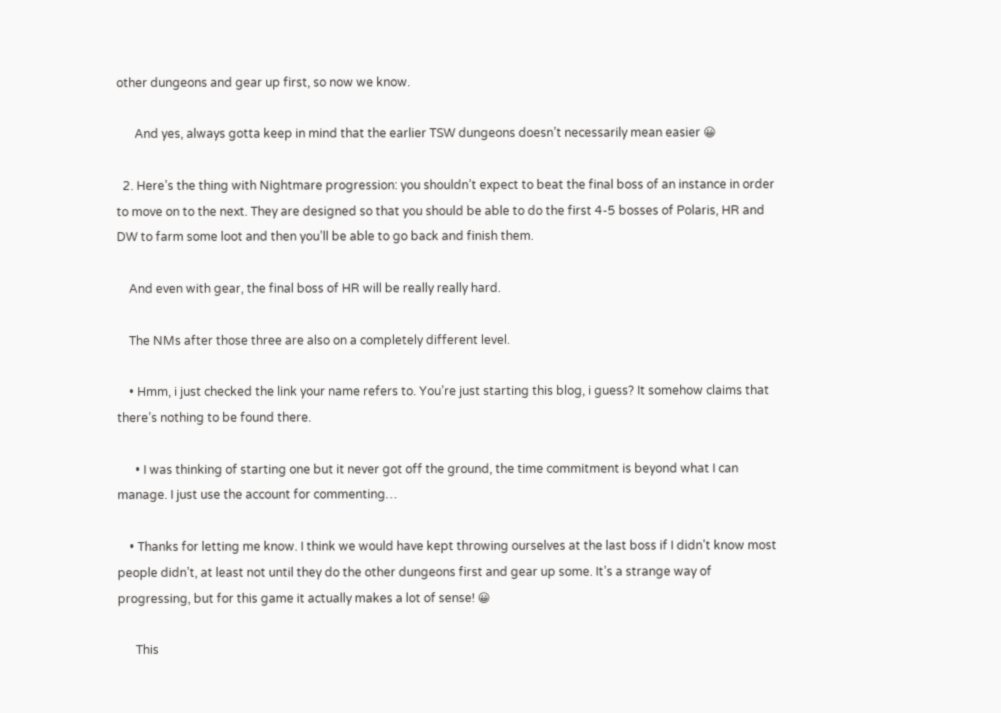other dungeons and gear up first, so now we know.

      And yes, always gotta keep in mind that the earlier TSW dungeons doesn’t necessarily mean easier 😀

  2. Here’s the thing with Nightmare progression: you shouldn’t expect to beat the final boss of an instance in order to move on to the next. They are designed so that you should be able to do the first 4-5 bosses of Polaris, HR and DW to farm some loot and then you’ll be able to go back and finish them.

    And even with gear, the final boss of HR will be really really hard.

    The NMs after those three are also on a completely different level.

    • Hmm, i just checked the link your name refers to. You’re just starting this blog, i guess? It somehow claims that there’s nothing to be found there.

      • I was thinking of starting one but it never got off the ground, the time commitment is beyond what I can manage. I just use the account for commenting…

    • Thanks for letting me know. I think we would have kept throwing ourselves at the last boss if I didn’t know most people didn’t, at least not until they do the other dungeons first and gear up some. It’s a strange way of progressing, but for this game it actually makes a lot of sense! 😀

      This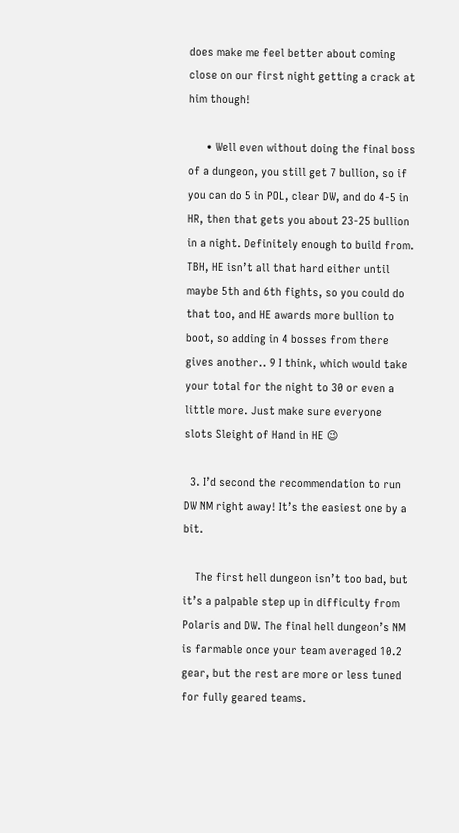does make me feel better about coming close on our first night getting a crack at him though!

      • Well even without doing the final boss of a dungeon, you still get 7 bullion, so if you can do 5 in POL, clear DW, and do 4-5 in HR, then that gets you about 23-25 bullion in a night. Definitely enough to build from. TBH, HE isn’t all that hard either until maybe 5th and 6th fights, so you could do that too, and HE awards more bullion to boot, so adding in 4 bosses from there gives another.. 9 I think, which would take your total for the night to 30 or even a little more. Just make sure everyone slots Sleight of Hand in HE 😉

  3. I’d second the recommendation to run DW NM right away! It’s the easiest one by a bit.

    The first hell dungeon isn’t too bad, but it’s a palpable step up in difficulty from Polaris and DW. The final hell dungeon’s NM is farmable once your team averaged 10.2 gear, but the rest are more or less tuned for fully geared teams.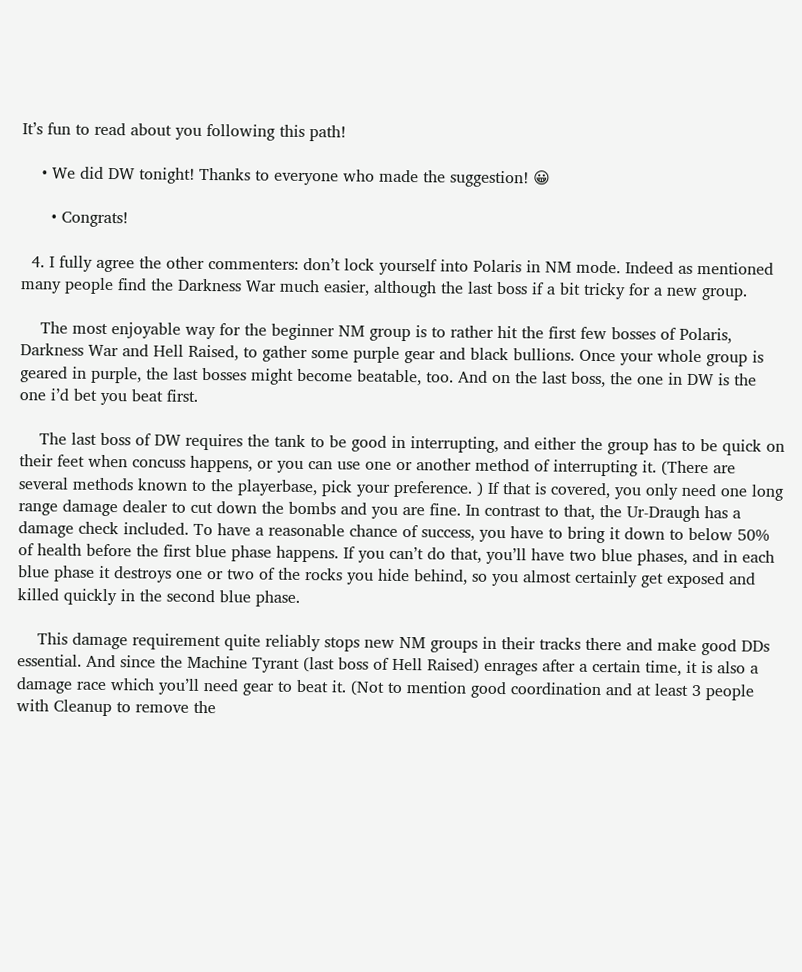It’s fun to read about you following this path!

    • We did DW tonight! Thanks to everyone who made the suggestion! 😀

      • Congrats!

  4. I fully agree the other commenters: don’t lock yourself into Polaris in NM mode. Indeed as mentioned many people find the Darkness War much easier, although the last boss if a bit tricky for a new group.

    The most enjoyable way for the beginner NM group is to rather hit the first few bosses of Polaris, Darkness War and Hell Raised, to gather some purple gear and black bullions. Once your whole group is geared in purple, the last bosses might become beatable, too. And on the last boss, the one in DW is the one i’d bet you beat first.

    The last boss of DW requires the tank to be good in interrupting, and either the group has to be quick on their feet when concuss happens, or you can use one or another method of interrupting it. (There are several methods known to the playerbase, pick your preference. ) If that is covered, you only need one long range damage dealer to cut down the bombs and you are fine. In contrast to that, the Ur-Draugh has a damage check included. To have a reasonable chance of success, you have to bring it down to below 50% of health before the first blue phase happens. If you can’t do that, you’ll have two blue phases, and in each blue phase it destroys one or two of the rocks you hide behind, so you almost certainly get exposed and killed quickly in the second blue phase.

    This damage requirement quite reliably stops new NM groups in their tracks there and make good DDs essential. And since the Machine Tyrant (last boss of Hell Raised) enrages after a certain time, it is also a damage race which you’ll need gear to beat it. (Not to mention good coordination and at least 3 people with Cleanup to remove the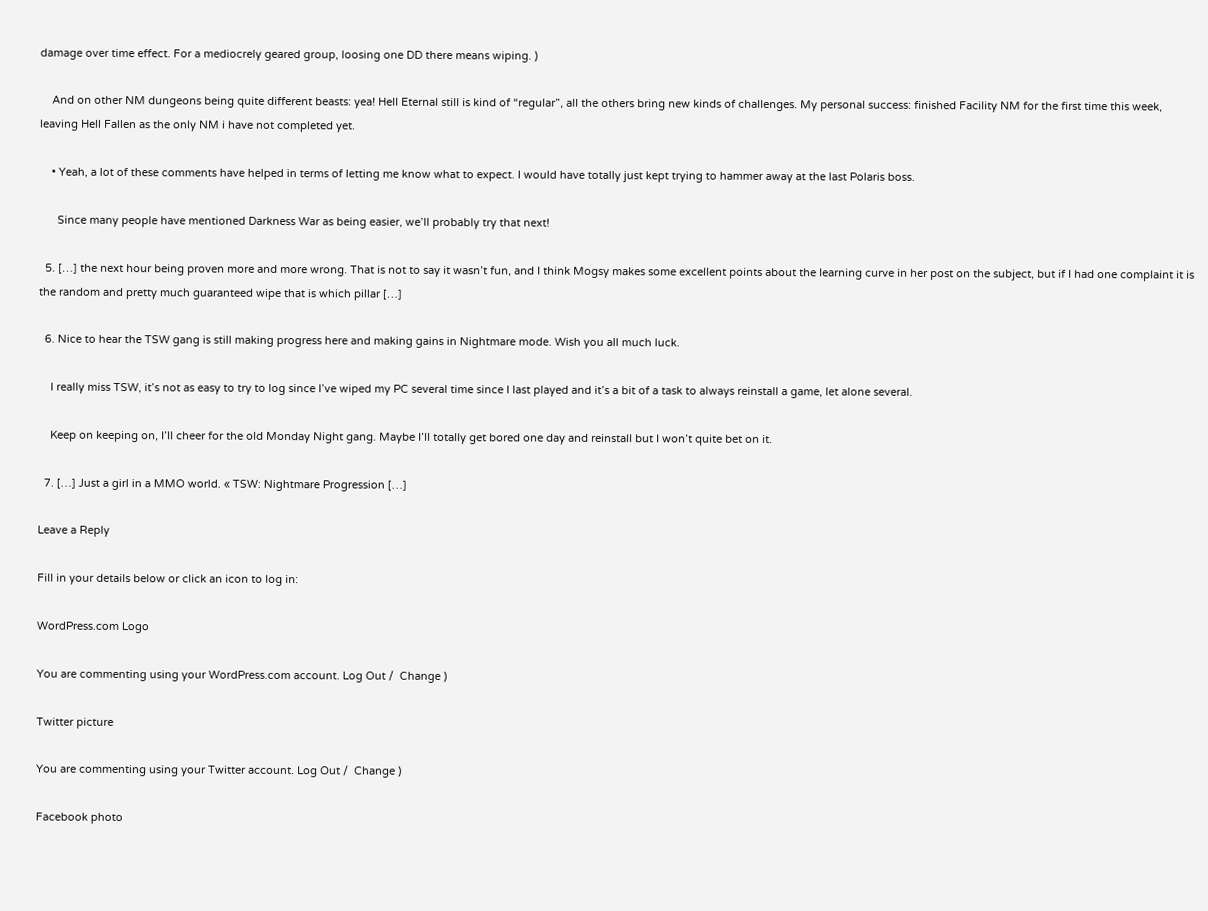damage over time effect. For a mediocrely geared group, loosing one DD there means wiping. )

    And on other NM dungeons being quite different beasts: yea! Hell Eternal still is kind of “regular”, all the others bring new kinds of challenges. My personal success: finished Facility NM for the first time this week, leaving Hell Fallen as the only NM i have not completed yet.

    • Yeah, a lot of these comments have helped in terms of letting me know what to expect. I would have totally just kept trying to hammer away at the last Polaris boss.

      Since many people have mentioned Darkness War as being easier, we’ll probably try that next!

  5. […] the next hour being proven more and more wrong. That is not to say it wasn’t fun, and I think Mogsy makes some excellent points about the learning curve in her post on the subject, but if I had one complaint it is the random and pretty much guaranteed wipe that is which pillar […]

  6. Nice to hear the TSW gang is still making progress here and making gains in Nightmare mode. Wish you all much luck.

    I really miss TSW, it’s not as easy to try to log since I’ve wiped my PC several time since I last played and it’s a bit of a task to always reinstall a game, let alone several.

    Keep on keeping on, I’ll cheer for the old Monday Night gang. Maybe I’ll totally get bored one day and reinstall but I won’t quite bet on it.

  7. […] Just a girl in a MMO world. « TSW: Nightmare Progression […]

Leave a Reply

Fill in your details below or click an icon to log in:

WordPress.com Logo

You are commenting using your WordPress.com account. Log Out /  Change )

Twitter picture

You are commenting using your Twitter account. Log Out /  Change )

Facebook photo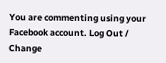You are commenting using your Facebook account. Log Out /  Change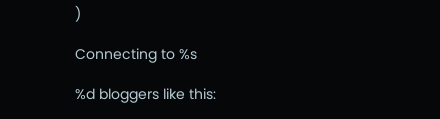)

Connecting to %s

%d bloggers like this: